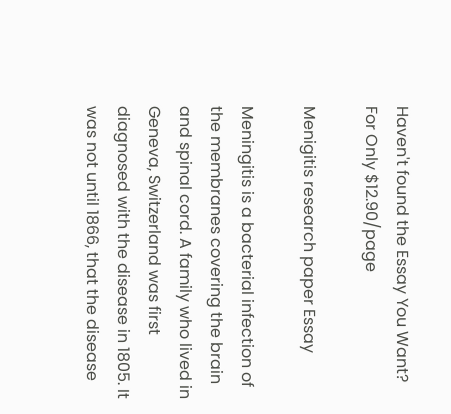Haven't found the Essay You Want?
For Only $12.90/page

Menigitis research paper Essay

Meningitis is a bacterial infection of the membranes covering the brain and spinal cord. A family who lived in Geneva, Switzerland was first diagnosed with the disease in 1805. It was not until 1866, that the disease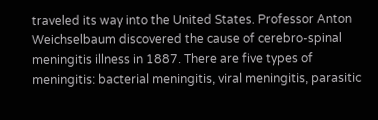traveled its way into the United States. Professor Anton Weichselbaum discovered the cause of cerebro-spinal meningitis illness in 1887. There are five types of meningitis: bacterial meningitis, viral meningitis, parasitic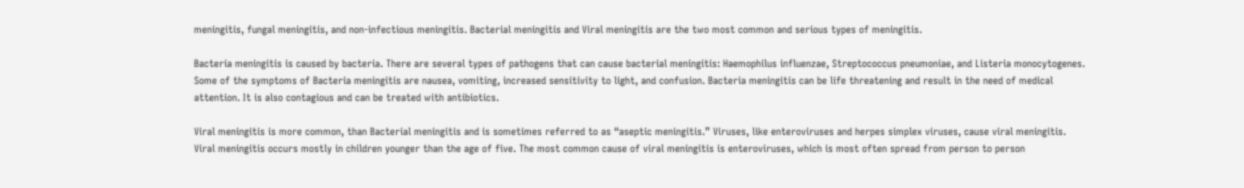meningitis, fungal meningitis, and non-infectious meningitis. Bacterial meningitis and Viral meningitis are the two most common and serious types of meningitis.

Bacteria meningitis is caused by bacteria. There are several types of pathogens that can cause bacterial meningitis: Haemophilus influenzae, Streptococcus pneumoniae, and Listeria monocytogenes. Some of the symptoms of Bacteria meningitis are nausea, vomiting, increased sensitivity to light, and confusion. Bacteria meningitis can be life threatening and result in the need of medical attention. It is also contagious and can be treated with antibiotics.

Viral meningitis is more common, than Bacterial meningitis and is sometimes referred to as “aseptic meningitis.” Viruses, like enteroviruses and herpes simplex viruses, cause viral meningitis. Viral meningitis occurs mostly in children younger than the age of five. The most common cause of viral meningitis is enteroviruses, which is most often spread from person to person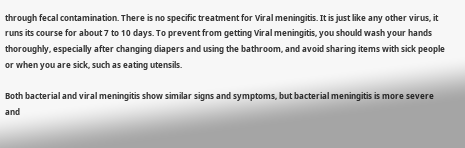through fecal contamination. There is no specific treatment for Viral meningitis. It is just like any other virus, it runs its course for about 7 to 10 days. To prevent from getting Viral meningitis, you should wash your hands thoroughly, especially after changing diapers and using the bathroom, and avoid sharing items with sick people or when you are sick, such as eating utensils.

Both bacterial and viral meningitis show similar signs and symptoms, but bacterial meningitis is more severe and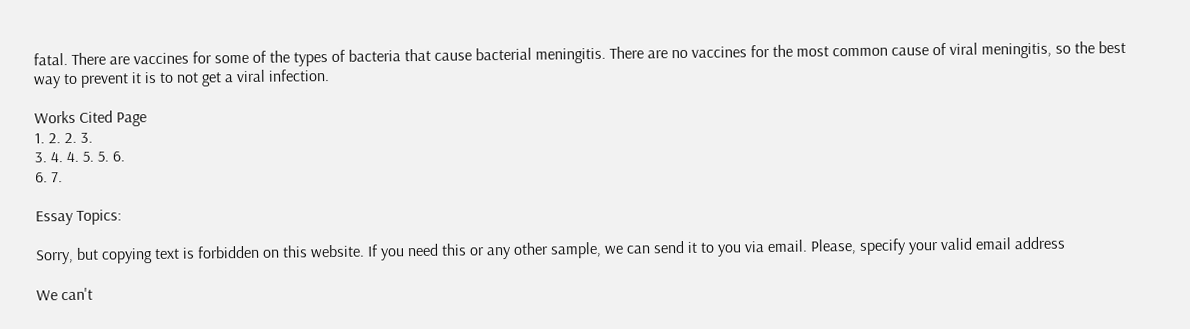fatal. There are vaccines for some of the types of bacteria that cause bacterial meningitis. There are no vaccines for the most common cause of viral meningitis, so the best way to prevent it is to not get a viral infection.

Works Cited Page
1. 2. 2. 3.
3. 4. 4. 5. 5. 6.
6. 7.

Essay Topics:

Sorry, but copying text is forbidden on this website. If you need this or any other sample, we can send it to you via email. Please, specify your valid email address

We can't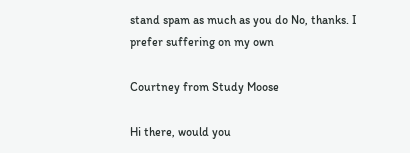stand spam as much as you do No, thanks. I prefer suffering on my own

Courtney from Study Moose

Hi there, would you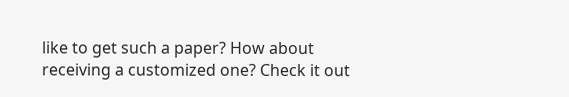like to get such a paper? How about receiving a customized one? Check it out